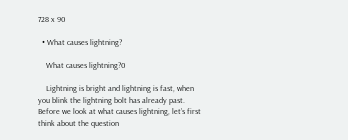728 x 90

  • What causes lightning?

    What causes lightning?0

    Lightning is bright and lightning is fast, when you blink the lightning bolt has already past. Before we look at what causes lightning, let’s first think about the question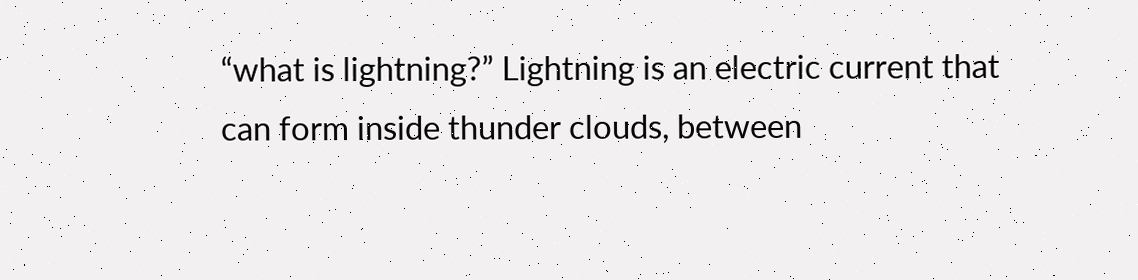“what is lightning?” Lightning is an electric current that can form inside thunder clouds, between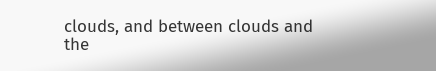clouds, and between clouds and the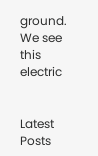ground. We see this electric


Latest Posts